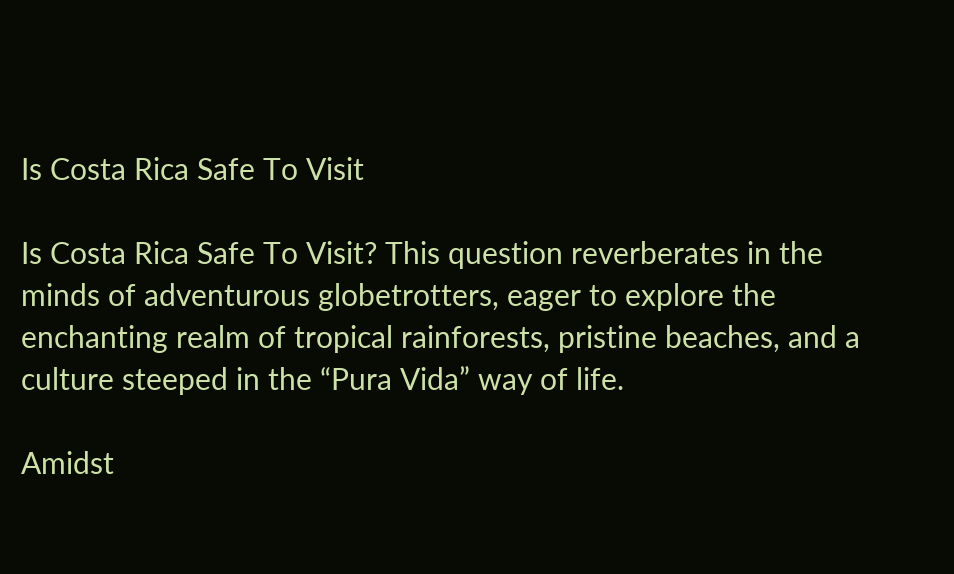Is Costa Rica Safe To Visit

Is Costa Rica Safe To Visit? This question reverberates in the minds of adventurous globetrotters, eager to explore the enchanting realm of tropical rainforests, pristine beaches, and a culture steeped in the “Pura Vida” way of life.

Amidst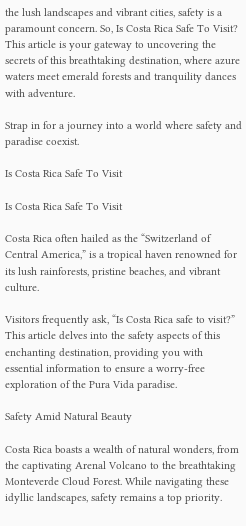the lush landscapes and vibrant cities, safety is a paramount concern. So, Is Costa Rica Safe To Visit? This article is your gateway to uncovering the secrets of this breathtaking destination, where azure waters meet emerald forests and tranquility dances with adventure.

Strap in for a journey into a world where safety and paradise coexist.

Is Costa Rica Safe To Visit

Is Costa Rica Safe To Visit

Costa Rica often hailed as the “Switzerland of Central America,” is a tropical haven renowned for its lush rainforests, pristine beaches, and vibrant culture.

Visitors frequently ask, “Is Costa Rica safe to visit?” This article delves into the safety aspects of this enchanting destination, providing you with essential information to ensure a worry-free exploration of the Pura Vida paradise.

Safety Amid Natural Beauty

Costa Rica boasts a wealth of natural wonders, from the captivating Arenal Volcano to the breathtaking Monteverde Cloud Forest. While navigating these idyllic landscapes, safety remains a top priority.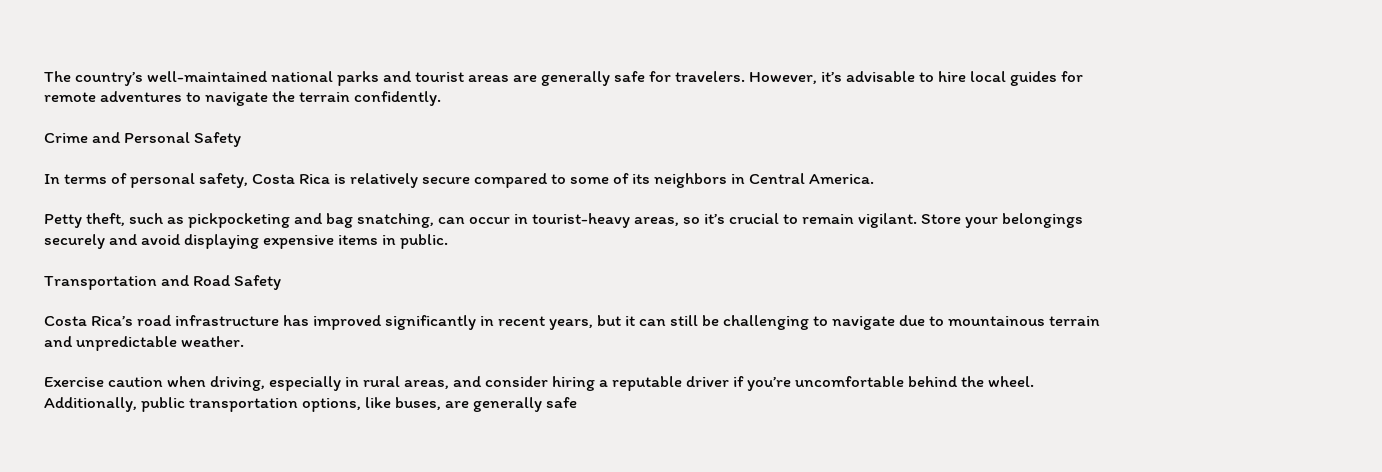The country’s well-maintained national parks and tourist areas are generally safe for travelers. However, it’s advisable to hire local guides for remote adventures to navigate the terrain confidently.

Crime and Personal Safety

In terms of personal safety, Costa Rica is relatively secure compared to some of its neighbors in Central America.

Petty theft, such as pickpocketing and bag snatching, can occur in tourist-heavy areas, so it’s crucial to remain vigilant. Store your belongings securely and avoid displaying expensive items in public.

Transportation and Road Safety

Costa Rica’s road infrastructure has improved significantly in recent years, but it can still be challenging to navigate due to mountainous terrain and unpredictable weather.

Exercise caution when driving, especially in rural areas, and consider hiring a reputable driver if you’re uncomfortable behind the wheel. Additionally, public transportation options, like buses, are generally safe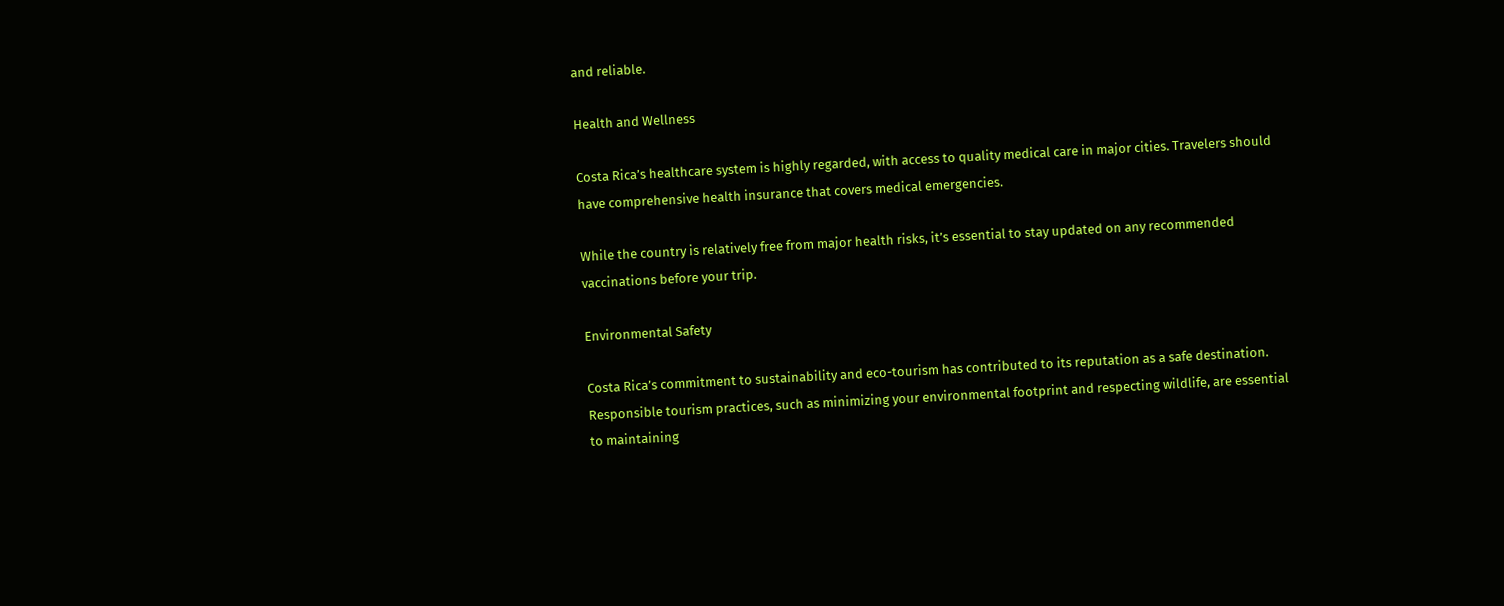and reliable.

Health and Wellness

Costa Rica’s healthcare system is highly regarded, with access to quality medical care in major cities. Travelers should have comprehensive health insurance that covers medical emergencies.

While the country is relatively free from major health risks, it’s essential to stay updated on any recommended vaccinations before your trip.

Environmental Safety

Costa Rica’s commitment to sustainability and eco-tourism has contributed to its reputation as a safe destination. Responsible tourism practices, such as minimizing your environmental footprint and respecting wildlife, are essential to maintaining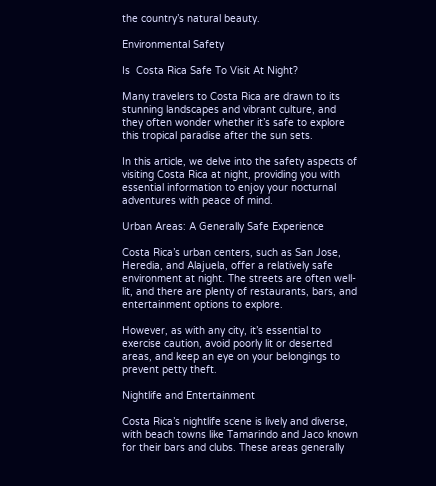the country’s natural beauty.

Environmental Safety

Is  Costa Rica Safe To Visit At Night?

Many travelers to Costa Rica are drawn to its stunning landscapes and vibrant culture, and they often wonder whether it’s safe to explore this tropical paradise after the sun sets.

In this article, we delve into the safety aspects of visiting Costa Rica at night, providing you with essential information to enjoy your nocturnal adventures with peace of mind.

Urban Areas: A Generally Safe Experience

Costa Rica’s urban centers, such as San Jose, Heredia, and Alajuela, offer a relatively safe environment at night. The streets are often well-lit, and there are plenty of restaurants, bars, and entertainment options to explore.

However, as with any city, it’s essential to exercise caution, avoid poorly lit or deserted areas, and keep an eye on your belongings to prevent petty theft.

Nightlife and Entertainment

Costa Rica’s nightlife scene is lively and diverse, with beach towns like Tamarindo and Jaco known for their bars and clubs. These areas generally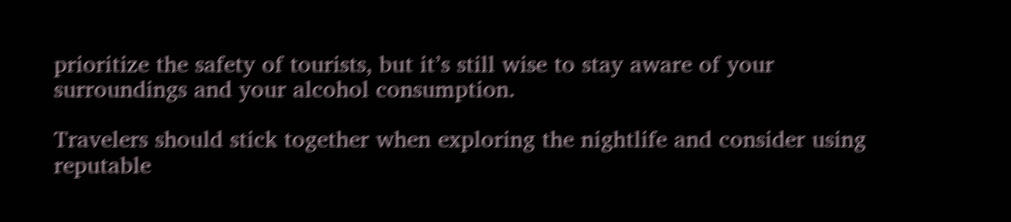prioritize the safety of tourists, but it’s still wise to stay aware of your surroundings and your alcohol consumption.

Travelers should stick together when exploring the nightlife and consider using reputable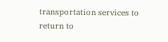transportation services to return to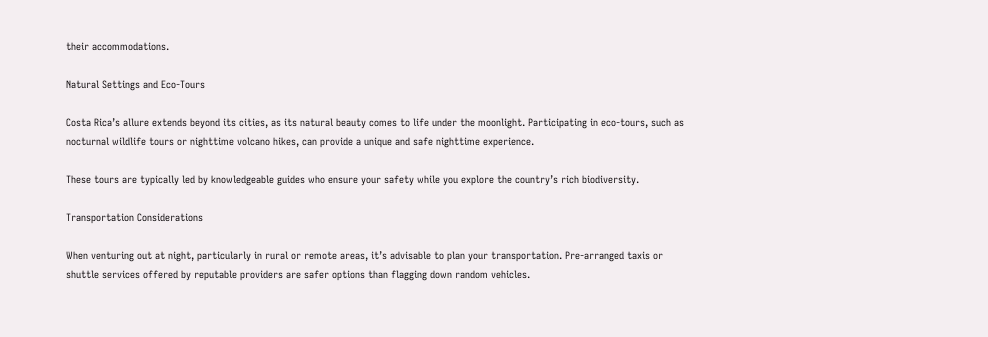their accommodations.

Natural Settings and Eco-Tours

Costa Rica’s allure extends beyond its cities, as its natural beauty comes to life under the moonlight. Participating in eco-tours, such as nocturnal wildlife tours or nighttime volcano hikes, can provide a unique and safe nighttime experience.

These tours are typically led by knowledgeable guides who ensure your safety while you explore the country’s rich biodiversity.

Transportation Considerations

When venturing out at night, particularly in rural or remote areas, it’s advisable to plan your transportation. Pre-arranged taxis or shuttle services offered by reputable providers are safer options than flagging down random vehicles.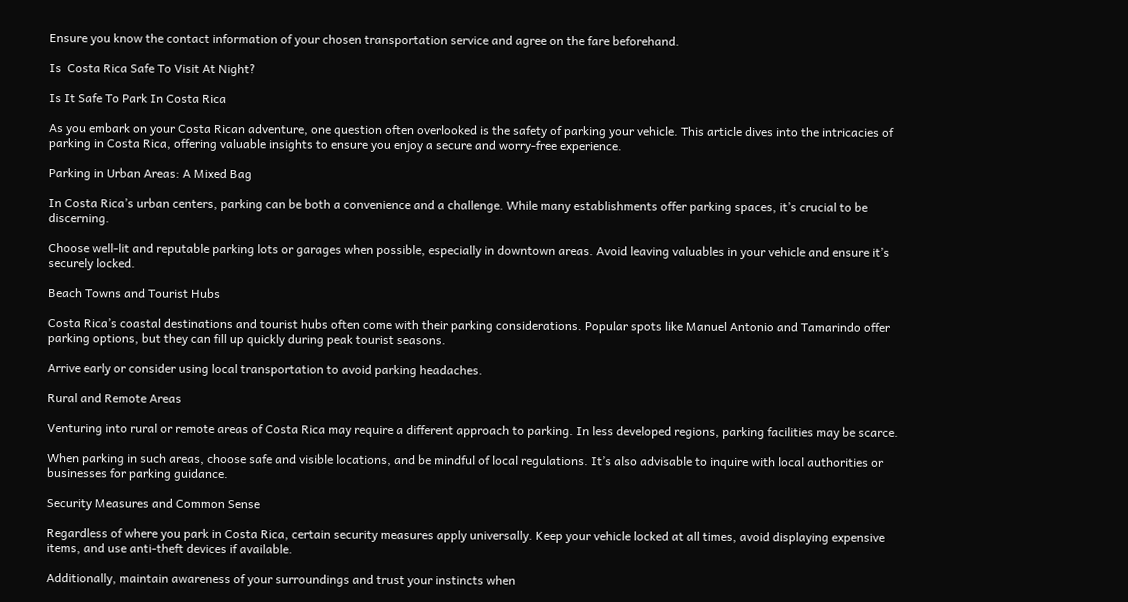Ensure you know the contact information of your chosen transportation service and agree on the fare beforehand.

Is  Costa Rica Safe To Visit At Night?

Is It Safe To Park In Costa Rica

As you embark on your Costa Rican adventure, one question often overlooked is the safety of parking your vehicle. This article dives into the intricacies of parking in Costa Rica, offering valuable insights to ensure you enjoy a secure and worry-free experience.

Parking in Urban Areas: A Mixed Bag

In Costa Rica’s urban centers, parking can be both a convenience and a challenge. While many establishments offer parking spaces, it’s crucial to be discerning.

Choose well-lit and reputable parking lots or garages when possible, especially in downtown areas. Avoid leaving valuables in your vehicle and ensure it’s securely locked.

Beach Towns and Tourist Hubs

Costa Rica’s coastal destinations and tourist hubs often come with their parking considerations. Popular spots like Manuel Antonio and Tamarindo offer parking options, but they can fill up quickly during peak tourist seasons.

Arrive early or consider using local transportation to avoid parking headaches.

Rural and Remote Areas

Venturing into rural or remote areas of Costa Rica may require a different approach to parking. In less developed regions, parking facilities may be scarce.

When parking in such areas, choose safe and visible locations, and be mindful of local regulations. It’s also advisable to inquire with local authorities or businesses for parking guidance.

Security Measures and Common Sense

Regardless of where you park in Costa Rica, certain security measures apply universally. Keep your vehicle locked at all times, avoid displaying expensive items, and use anti-theft devices if available.

Additionally, maintain awareness of your surroundings and trust your instincts when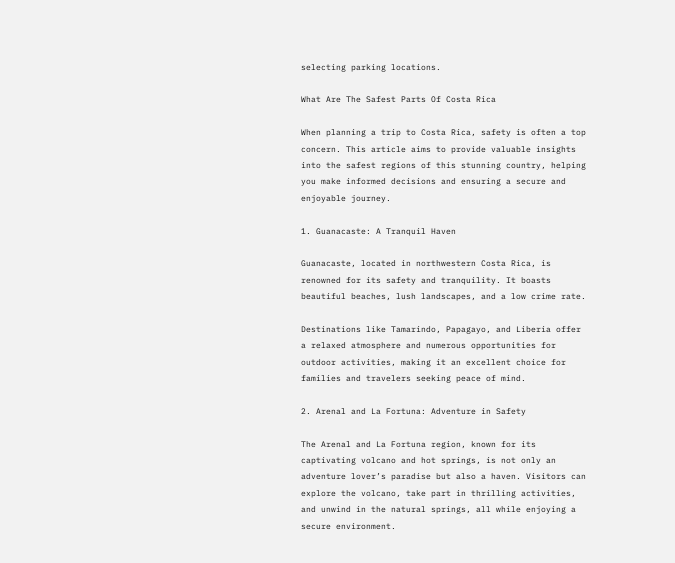selecting parking locations.

What Are The Safest Parts Of Costa Rica

When planning a trip to Costa Rica, safety is often a top concern. This article aims to provide valuable insights into the safest regions of this stunning country, helping you make informed decisions and ensuring a secure and enjoyable journey.

1. Guanacaste: A Tranquil Haven

Guanacaste, located in northwestern Costa Rica, is renowned for its safety and tranquility. It boasts beautiful beaches, lush landscapes, and a low crime rate.

Destinations like Tamarindo, Papagayo, and Liberia offer a relaxed atmosphere and numerous opportunities for outdoor activities, making it an excellent choice for families and travelers seeking peace of mind.

2. Arenal and La Fortuna: Adventure in Safety

The Arenal and La Fortuna region, known for its captivating volcano and hot springs, is not only an adventure lover’s paradise but also a haven. Visitors can explore the volcano, take part in thrilling activities, and unwind in the natural springs, all while enjoying a secure environment.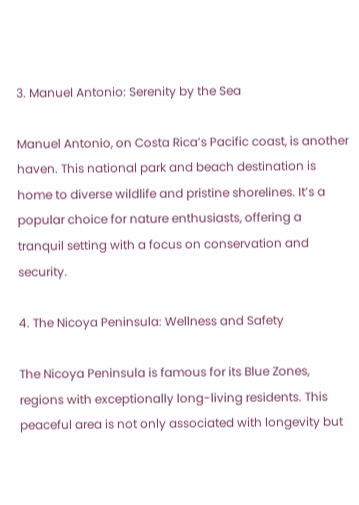3. Manuel Antonio: Serenity by the Sea

Manuel Antonio, on Costa Rica’s Pacific coast, is another haven. This national park and beach destination is home to diverse wildlife and pristine shorelines. It’s a popular choice for nature enthusiasts, offering a tranquil setting with a focus on conservation and security.

4. The Nicoya Peninsula: Wellness and Safety

The Nicoya Peninsula is famous for its Blue Zones, regions with exceptionally long-living residents. This peaceful area is not only associated with longevity but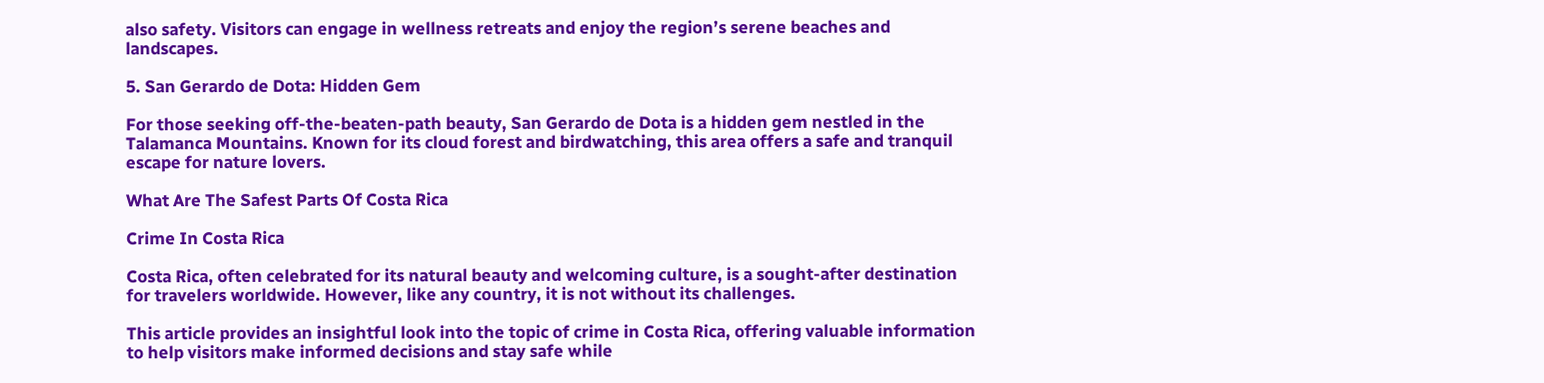also safety. Visitors can engage in wellness retreats and enjoy the region’s serene beaches and landscapes.

5. San Gerardo de Dota: Hidden Gem

For those seeking off-the-beaten-path beauty, San Gerardo de Dota is a hidden gem nestled in the Talamanca Mountains. Known for its cloud forest and birdwatching, this area offers a safe and tranquil escape for nature lovers.

What Are The Safest Parts Of Costa Rica

Crime In Costa Rica

Costa Rica, often celebrated for its natural beauty and welcoming culture, is a sought-after destination for travelers worldwide. However, like any country, it is not without its challenges.

This article provides an insightful look into the topic of crime in Costa Rica, offering valuable information to help visitors make informed decisions and stay safe while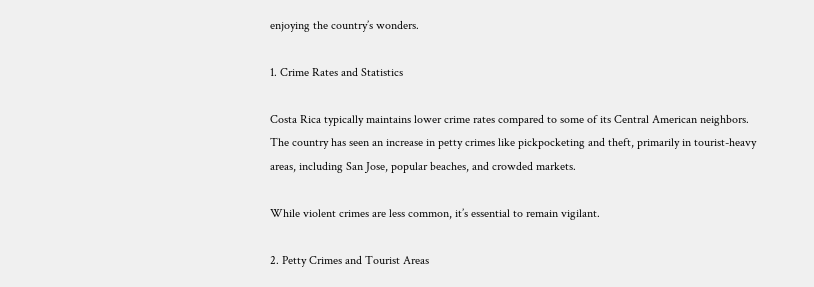enjoying the country’s wonders.

1. Crime Rates and Statistics

Costa Rica typically maintains lower crime rates compared to some of its Central American neighbors. The country has seen an increase in petty crimes like pickpocketing and theft, primarily in tourist-heavy areas, including San Jose, popular beaches, and crowded markets.

While violent crimes are less common, it’s essential to remain vigilant.

2. Petty Crimes and Tourist Areas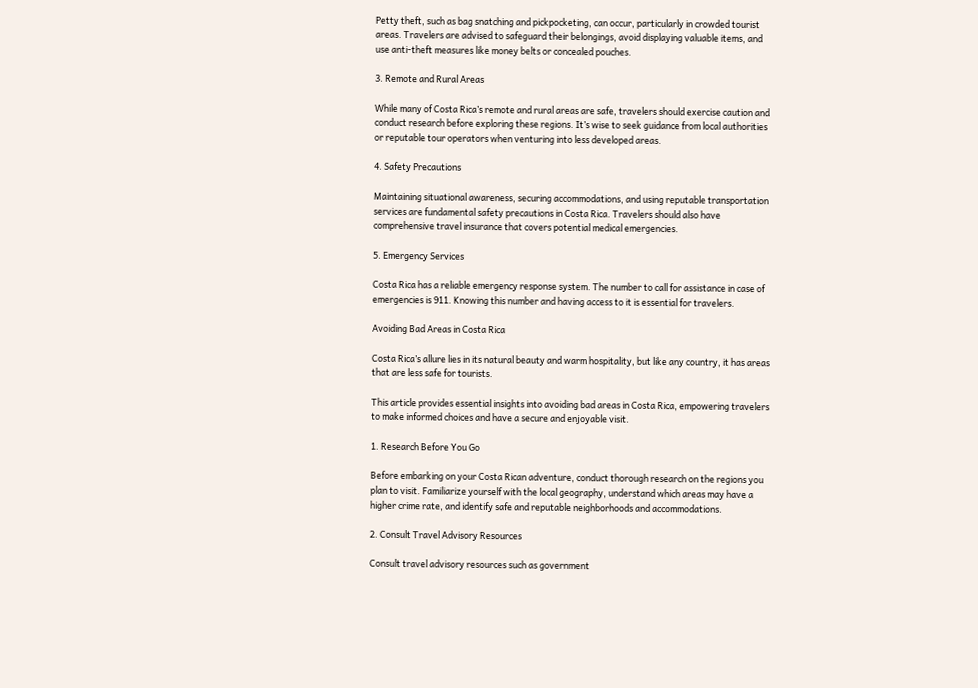Petty theft, such as bag snatching and pickpocketing, can occur, particularly in crowded tourist areas. Travelers are advised to safeguard their belongings, avoid displaying valuable items, and use anti-theft measures like money belts or concealed pouches.

3. Remote and Rural Areas

While many of Costa Rica’s remote and rural areas are safe, travelers should exercise caution and conduct research before exploring these regions. It’s wise to seek guidance from local authorities or reputable tour operators when venturing into less developed areas.

4. Safety Precautions

Maintaining situational awareness, securing accommodations, and using reputable transportation services are fundamental safety precautions in Costa Rica. Travelers should also have comprehensive travel insurance that covers potential medical emergencies.

5. Emergency Services

Costa Rica has a reliable emergency response system. The number to call for assistance in case of emergencies is 911. Knowing this number and having access to it is essential for travelers.

Avoiding Bad Areas in Costa Rica

Costa Rica’s allure lies in its natural beauty and warm hospitality, but like any country, it has areas that are less safe for tourists.

This article provides essential insights into avoiding bad areas in Costa Rica, empowering travelers to make informed choices and have a secure and enjoyable visit.

1. Research Before You Go

Before embarking on your Costa Rican adventure, conduct thorough research on the regions you plan to visit. Familiarize yourself with the local geography, understand which areas may have a higher crime rate, and identify safe and reputable neighborhoods and accommodations.

2. Consult Travel Advisory Resources

Consult travel advisory resources such as government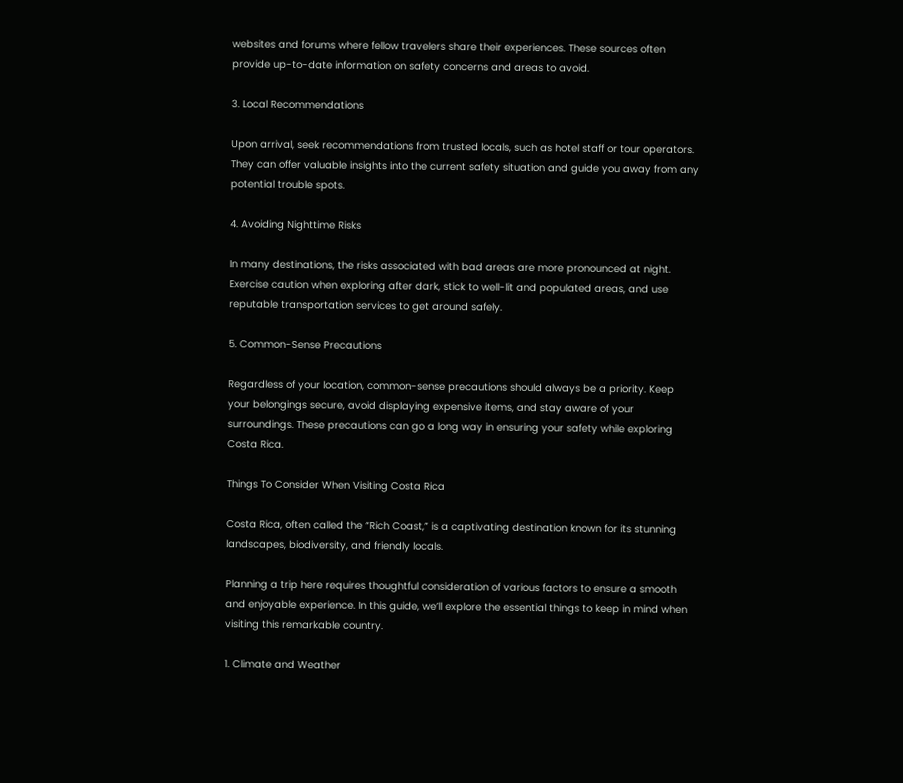websites and forums where fellow travelers share their experiences. These sources often provide up-to-date information on safety concerns and areas to avoid.

3. Local Recommendations

Upon arrival, seek recommendations from trusted locals, such as hotel staff or tour operators. They can offer valuable insights into the current safety situation and guide you away from any potential trouble spots.

4. Avoiding Nighttime Risks

In many destinations, the risks associated with bad areas are more pronounced at night. Exercise caution when exploring after dark, stick to well-lit and populated areas, and use reputable transportation services to get around safely.

5. Common-Sense Precautions

Regardless of your location, common-sense precautions should always be a priority. Keep your belongings secure, avoid displaying expensive items, and stay aware of your surroundings. These precautions can go a long way in ensuring your safety while exploring Costa Rica.

Things To Consider When Visiting Costa Rica

Costa Rica, often called the “Rich Coast,” is a captivating destination known for its stunning landscapes, biodiversity, and friendly locals.

Planning a trip here requires thoughtful consideration of various factors to ensure a smooth and enjoyable experience. In this guide, we’ll explore the essential things to keep in mind when visiting this remarkable country.

1. Climate and Weather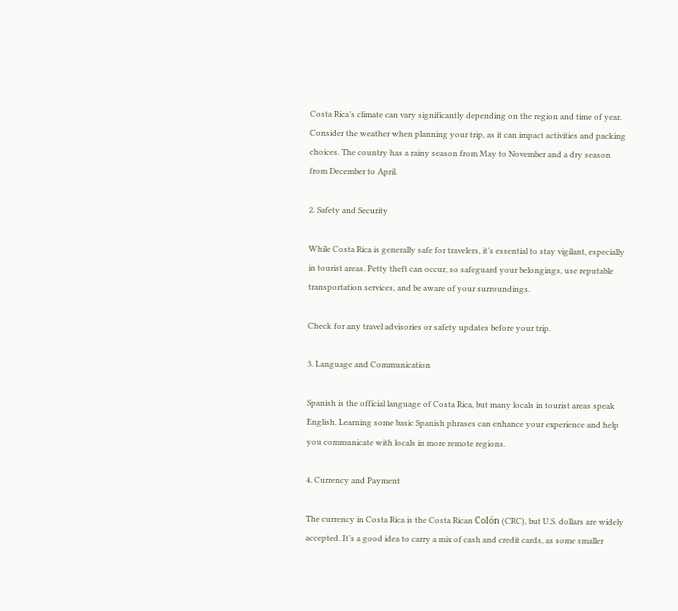Costa Rica’s climate can vary significantly depending on the region and time of year. Consider the weather when planning your trip, as it can impact activities and packing choices. The country has a rainy season from May to November and a dry season from December to April.

2. Safety and Security

While Costa Rica is generally safe for travelers, it’s essential to stay vigilant, especially in tourist areas. Petty theft can occur, so safeguard your belongings, use reputable transportation services, and be aware of your surroundings.

Check for any travel advisories or safety updates before your trip.

3. Language and Communication

Spanish is the official language of Costa Rica, but many locals in tourist areas speak English. Learning some basic Spanish phrases can enhance your experience and help you communicate with locals in more remote regions.

4. Currency and Payment

The currency in Costa Rica is the Costa Rican Colón (CRC), but U.S. dollars are widely accepted. It’s a good idea to carry a mix of cash and credit cards, as some smaller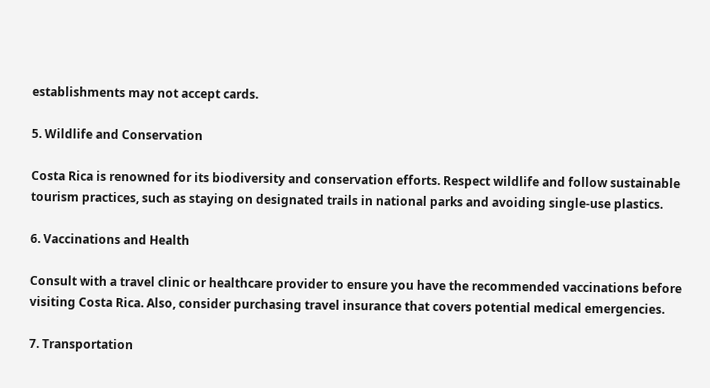establishments may not accept cards.

5. Wildlife and Conservation

Costa Rica is renowned for its biodiversity and conservation efforts. Respect wildlife and follow sustainable tourism practices, such as staying on designated trails in national parks and avoiding single-use plastics.

6. Vaccinations and Health

Consult with a travel clinic or healthcare provider to ensure you have the recommended vaccinations before visiting Costa Rica. Also, consider purchasing travel insurance that covers potential medical emergencies.

7. Transportation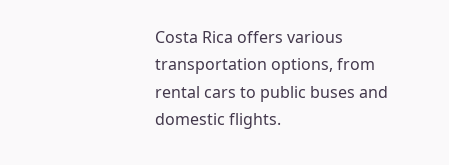Costa Rica offers various transportation options, from rental cars to public buses and domestic flights.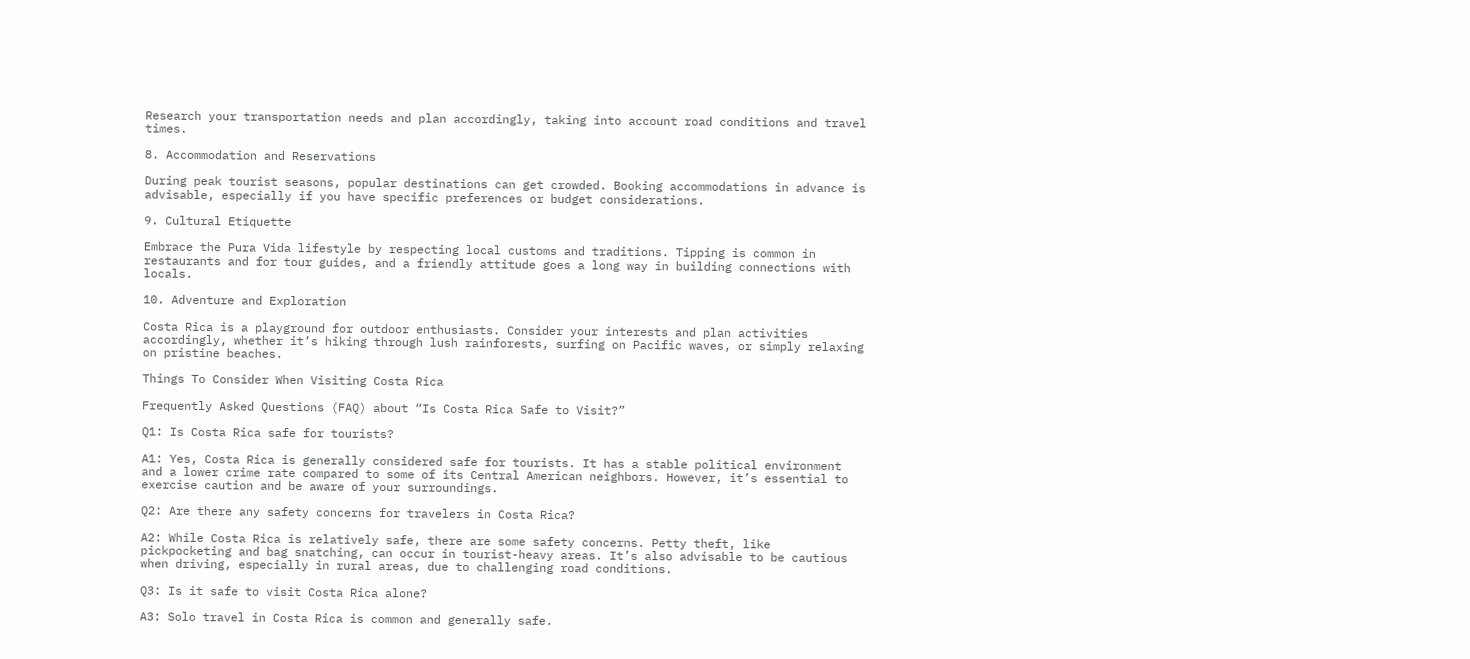Research your transportation needs and plan accordingly, taking into account road conditions and travel times.

8. Accommodation and Reservations

During peak tourist seasons, popular destinations can get crowded. Booking accommodations in advance is advisable, especially if you have specific preferences or budget considerations.

9. Cultural Etiquette

Embrace the Pura Vida lifestyle by respecting local customs and traditions. Tipping is common in restaurants and for tour guides, and a friendly attitude goes a long way in building connections with locals.

10. Adventure and Exploration

Costa Rica is a playground for outdoor enthusiasts. Consider your interests and plan activities accordingly, whether it’s hiking through lush rainforests, surfing on Pacific waves, or simply relaxing on pristine beaches.

Things To Consider When Visiting Costa Rica

Frequently Asked Questions (FAQ) about “Is Costa Rica Safe to Visit?”

Q1: Is Costa Rica safe for tourists?

A1: Yes, Costa Rica is generally considered safe for tourists. It has a stable political environment and a lower crime rate compared to some of its Central American neighbors. However, it’s essential to exercise caution and be aware of your surroundings.

Q2: Are there any safety concerns for travelers in Costa Rica?

A2: While Costa Rica is relatively safe, there are some safety concerns. Petty theft, like pickpocketing and bag snatching, can occur in tourist-heavy areas. It’s also advisable to be cautious when driving, especially in rural areas, due to challenging road conditions.

Q3: Is it safe to visit Costa Rica alone?

A3: Solo travel in Costa Rica is common and generally safe.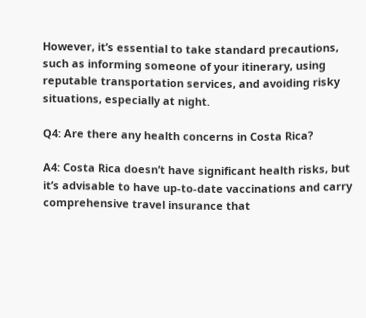However, it’s essential to take standard precautions, such as informing someone of your itinerary, using reputable transportation services, and avoiding risky situations, especially at night.

Q4: Are there any health concerns in Costa Rica?

A4: Costa Rica doesn’t have significant health risks, but it’s advisable to have up-to-date vaccinations and carry comprehensive travel insurance that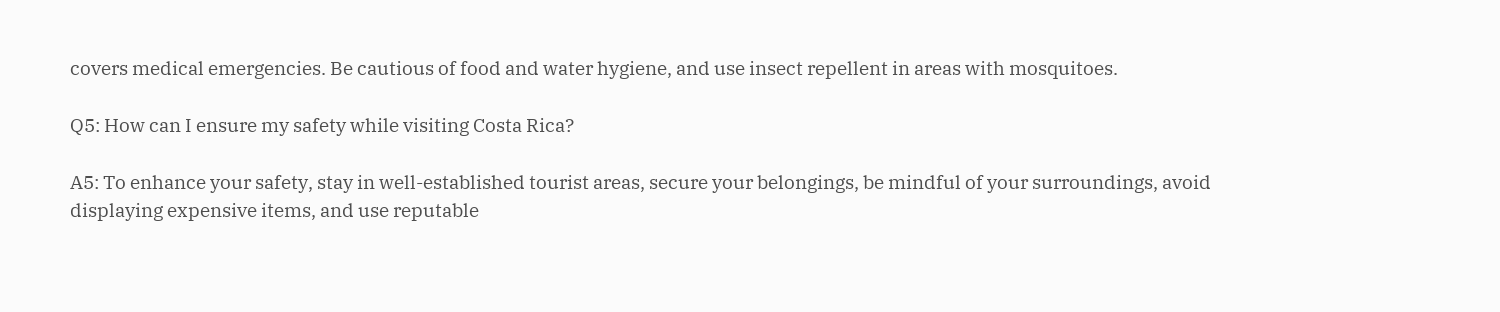covers medical emergencies. Be cautious of food and water hygiene, and use insect repellent in areas with mosquitoes.

Q5: How can I ensure my safety while visiting Costa Rica?

A5: To enhance your safety, stay in well-established tourist areas, secure your belongings, be mindful of your surroundings, avoid displaying expensive items, and use reputable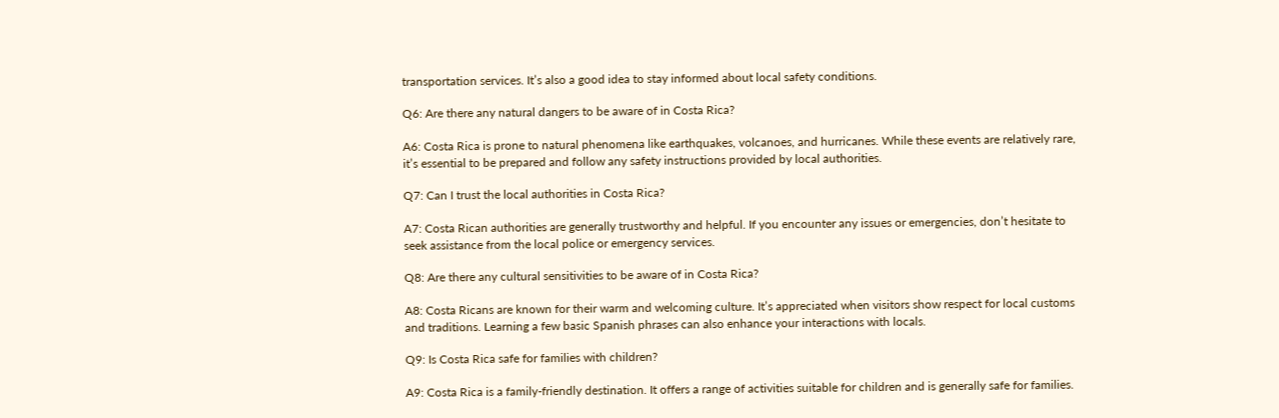transportation services. It’s also a good idea to stay informed about local safety conditions.

Q6: Are there any natural dangers to be aware of in Costa Rica?

A6: Costa Rica is prone to natural phenomena like earthquakes, volcanoes, and hurricanes. While these events are relatively rare, it’s essential to be prepared and follow any safety instructions provided by local authorities.

Q7: Can I trust the local authorities in Costa Rica?

A7: Costa Rican authorities are generally trustworthy and helpful. If you encounter any issues or emergencies, don’t hesitate to seek assistance from the local police or emergency services.

Q8: Are there any cultural sensitivities to be aware of in Costa Rica?

A8: Costa Ricans are known for their warm and welcoming culture. It’s appreciated when visitors show respect for local customs and traditions. Learning a few basic Spanish phrases can also enhance your interactions with locals.

Q9: Is Costa Rica safe for families with children?

A9: Costa Rica is a family-friendly destination. It offers a range of activities suitable for children and is generally safe for families.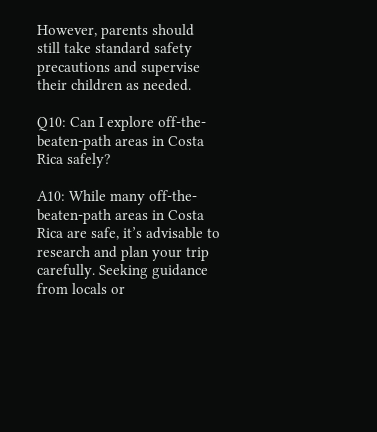However, parents should still take standard safety precautions and supervise their children as needed.

Q10: Can I explore off-the-beaten-path areas in Costa Rica safely?

A10: While many off-the-beaten-path areas in Costa Rica are safe, it’s advisable to research and plan your trip carefully. Seeking guidance from locals or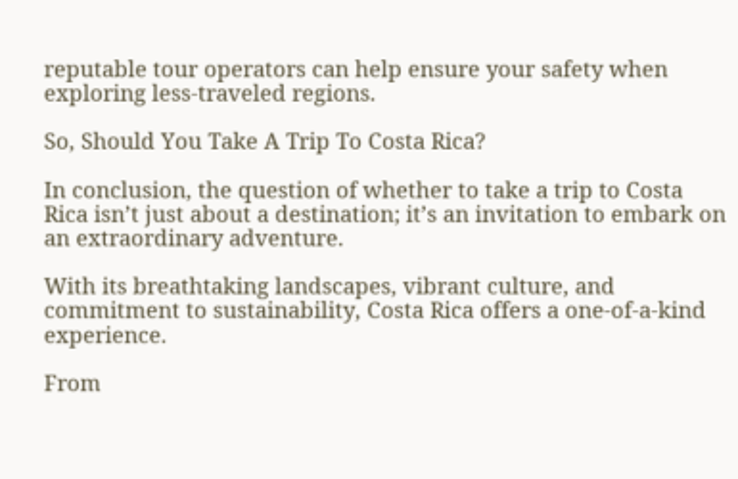reputable tour operators can help ensure your safety when exploring less-traveled regions.

So, Should You Take A Trip To Costa Rica?

In conclusion, the question of whether to take a trip to Costa Rica isn’t just about a destination; it’s an invitation to embark on an extraordinary adventure.

With its breathtaking landscapes, vibrant culture, and commitment to sustainability, Costa Rica offers a one-of-a-kind experience.

From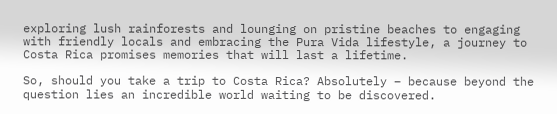exploring lush rainforests and lounging on pristine beaches to engaging with friendly locals and embracing the Pura Vida lifestyle, a journey to Costa Rica promises memories that will last a lifetime.

So, should you take a trip to Costa Rica? Absolutely – because beyond the question lies an incredible world waiting to be discovered.